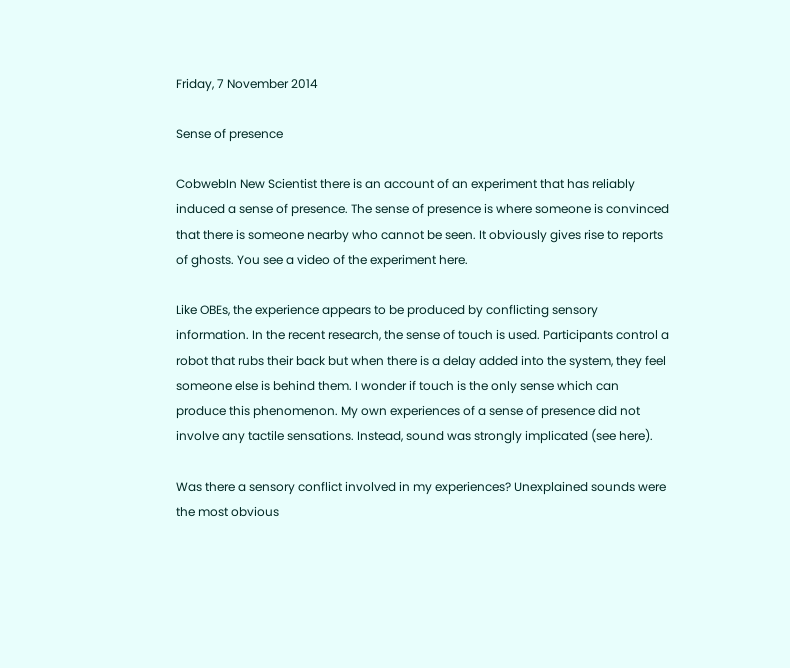Friday, 7 November 2014

Sense of presence

CobwebIn New Scientist there is an account of an experiment that has reliably induced a sense of presence. The sense of presence is where someone is convinced that there is someone nearby who cannot be seen. It obviously gives rise to reports of ghosts. You see a video of the experiment here.

Like OBEs, the experience appears to be produced by conflicting sensory information. In the recent research, the sense of touch is used. Participants control a robot that rubs their back but when there is a delay added into the system, they feel someone else is behind them. I wonder if touch is the only sense which can produce this phenomenon. My own experiences of a sense of presence did not involve any tactile sensations. Instead, sound was strongly implicated (see here).

Was there a sensory conflict involved in my experiences? Unexplained sounds were the most obvious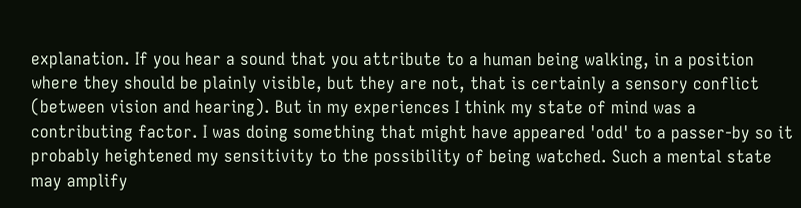explanation. If you hear a sound that you attribute to a human being walking, in a position where they should be plainly visible, but they are not, that is certainly a sensory conflict (between vision and hearing). But in my experiences I think my state of mind was a contributing factor. I was doing something that might have appeared 'odd' to a passer-by so it probably heightened my sensitivity to the possibility of being watched. Such a mental state may amplify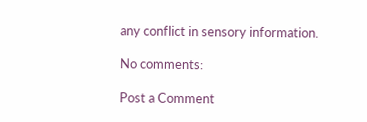any conflict in sensory information.

No comments:

Post a Comment